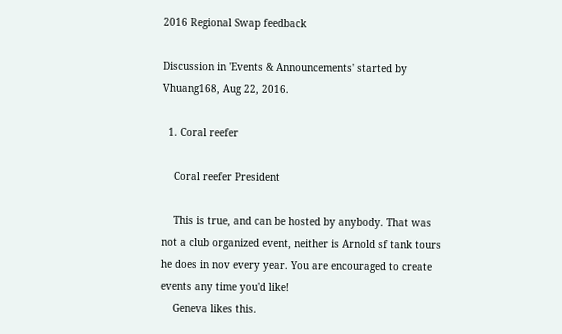2016 Regional Swap feedback

Discussion in 'Events & Announcements' started by Vhuang168, Aug 22, 2016.

  1. Coral reefer

    Coral reefer President

    This is true, and can be hosted by anybody. That was not a club organized event, neither is Arnold sf tank tours he does in nov every year. You are encouraged to create events any time you'd like!
    Geneva likes this.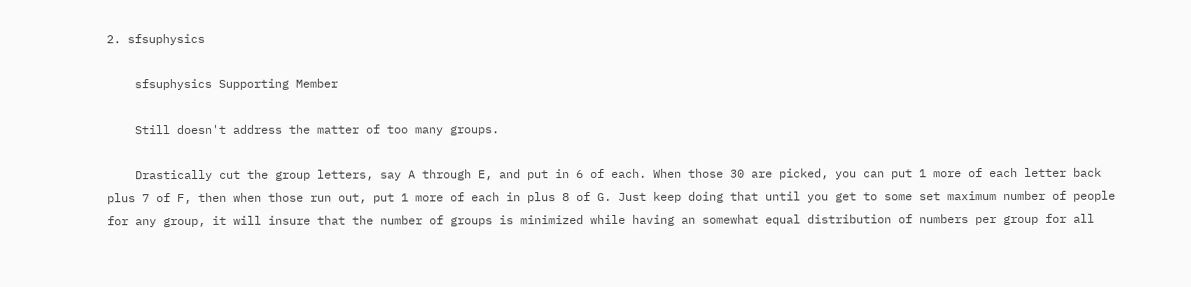2. sfsuphysics

    sfsuphysics Supporting Member

    Still doesn't address the matter of too many groups.

    Drastically cut the group letters, say A through E, and put in 6 of each. When those 30 are picked, you can put 1 more of each letter back plus 7 of F, then when those run out, put 1 more of each in plus 8 of G. Just keep doing that until you get to some set maximum number of people for any group, it will insure that the number of groups is minimized while having an somewhat equal distribution of numbers per group for all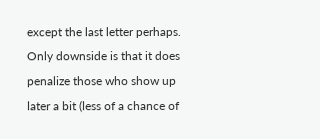except the last letter perhaps. Only downside is that it does penalize those who show up later a bit (less of a chance of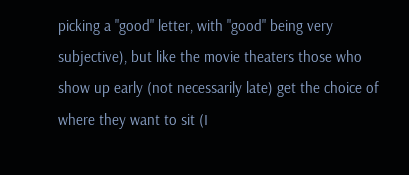picking a "good" letter, with "good" being very subjective), but like the movie theaters those who show up early (not necessarily late) get the choice of where they want to sit (I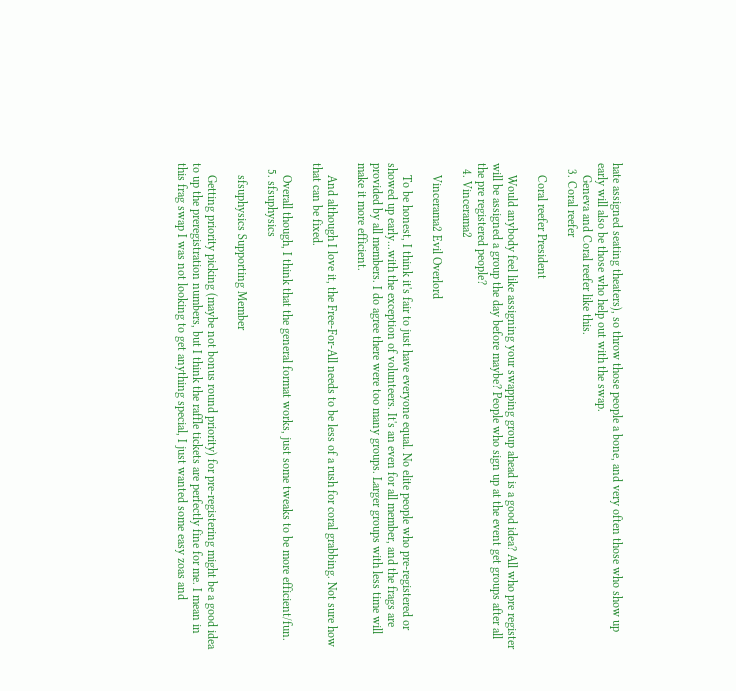hate assigned seating theaters), so throw those people a bone, and very often those who show up early will also be those who help out with the swap.
    Geneva and Coral reefer like this.
  3. Coral reefer

    Coral reefer President

    Would anybody feel like assigning your swapping group ahead is a good idea? All who pre register will be assigned a group the day before maybe? People who sign up at the event get groups after all the pre registered people?
  4. Vincerama2

    Vincerama2 Evil Overlord

    To be honest, I think it's fair to just have everyone equal. No elite people who pre-registered or showed up early...with the exception of volunteers. It's an even for all member, and the frags are provided by all members. I do agree there were too many groups. Larger groups with less time will make it more efficient.

    And although I love it, the Free-For-All needs to be less of a rush for coral grabbing. Not sure how that can be fixed.

    Overall though, I think that the general format works, just some tweaks to be more efficient/fun.
  5. sfsuphysics

    sfsuphysics Supporting Member

    Getting priority picking (maybe not bonus round priority) for pre-registering might be a good idea to up the preregistration numbers, but I think the raffle tickets are perfectly fine for me. I mean in this frag swap I was not looking to get anything special, I just wanted some easy zoas and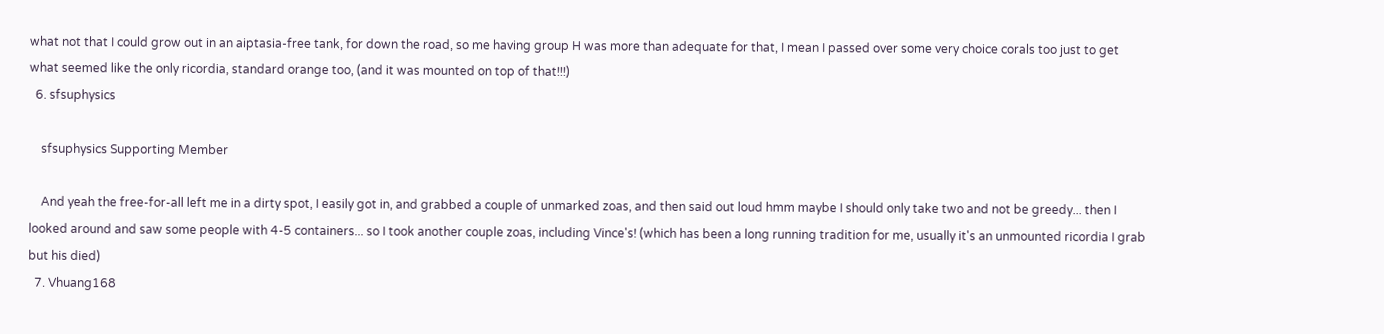what not that I could grow out in an aiptasia-free tank, for down the road, so me having group H was more than adequate for that, I mean I passed over some very choice corals too just to get what seemed like the only ricordia, standard orange too, (and it was mounted on top of that!!!)
  6. sfsuphysics

    sfsuphysics Supporting Member

    And yeah the free-for-all left me in a dirty spot, I easily got in, and grabbed a couple of unmarked zoas, and then said out loud hmm maybe I should only take two and not be greedy... then I looked around and saw some people with 4-5 containers... so I took another couple zoas, including Vince's! (which has been a long running tradition for me, usually it's an unmounted ricordia I grab but his died)
  7. Vhuang168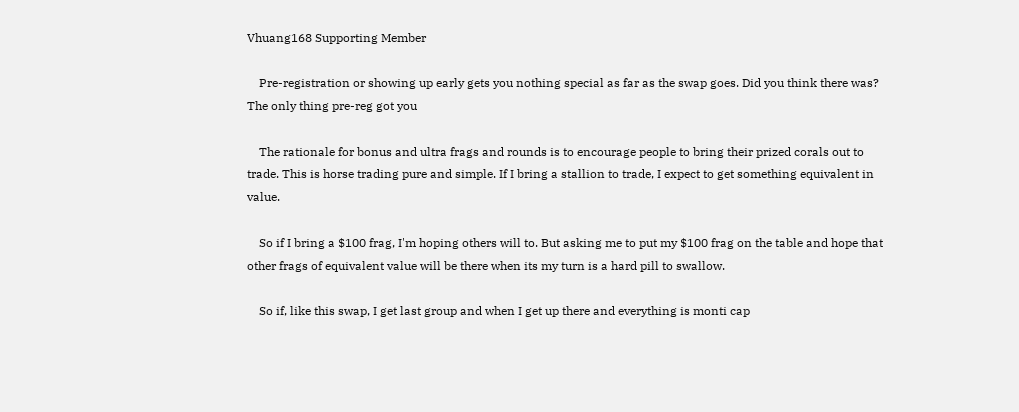Vhuang168 Supporting Member

    Pre-registration or showing up early gets you nothing special as far as the swap goes. Did you think there was? The only thing pre-reg got you

    The rationale for bonus and ultra frags and rounds is to encourage people to bring their prized corals out to trade. This is horse trading pure and simple. If I bring a stallion to trade, I expect to get something equivalent in value.

    So if I bring a $100 frag, I'm hoping others will to. But asking me to put my $100 frag on the table and hope that other frags of equivalent value will be there when its my turn is a hard pill to swallow.

    So if, like this swap, I get last group and when I get up there and everything is monti cap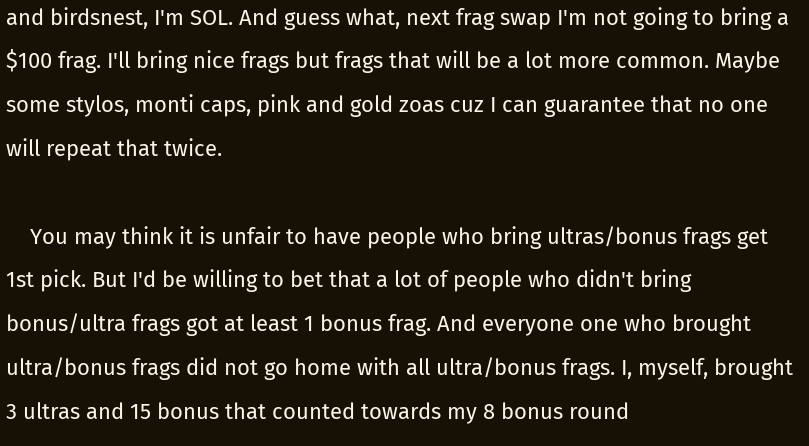and birdsnest, I'm SOL. And guess what, next frag swap I'm not going to bring a $100 frag. I'll bring nice frags but frags that will be a lot more common. Maybe some stylos, monti caps, pink and gold zoas cuz I can guarantee that no one will repeat that twice.

    You may think it is unfair to have people who bring ultras/bonus frags get 1st pick. But I'd be willing to bet that a lot of people who didn't bring bonus/ultra frags got at least 1 bonus frag. And everyone one who brought ultra/bonus frags did not go home with all ultra/bonus frags. I, myself, brought 3 ultras and 15 bonus that counted towards my 8 bonus round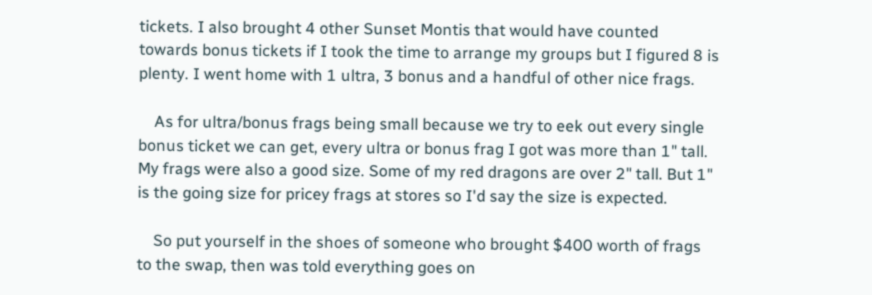tickets. I also brought 4 other Sunset Montis that would have counted towards bonus tickets if I took the time to arrange my groups but I figured 8 is plenty. I went home with 1 ultra, 3 bonus and a handful of other nice frags.

    As for ultra/bonus frags being small because we try to eek out every single bonus ticket we can get, every ultra or bonus frag I got was more than 1" tall. My frags were also a good size. Some of my red dragons are over 2" tall. But 1" is the going size for pricey frags at stores so I'd say the size is expected.

    So put yourself in the shoes of someone who brought $400 worth of frags to the swap, then was told everything goes on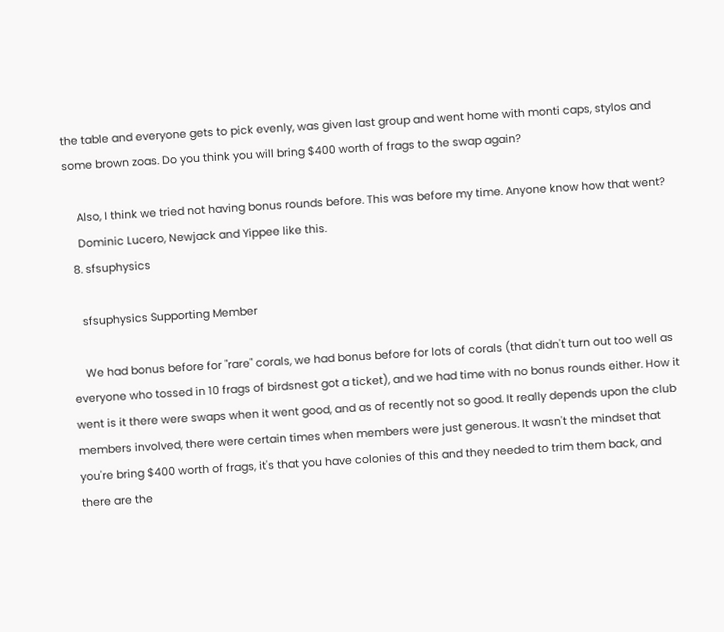the table and everyone gets to pick evenly, was given last group and went home with monti caps, stylos and some brown zoas. Do you think you will bring $400 worth of frags to the swap again?

    Also, I think we tried not having bonus rounds before. This was before my time. Anyone know how that went?
    Dominic Lucero, Newjack and Yippee like this.
  8. sfsuphysics

    sfsuphysics Supporting Member

    We had bonus before for "rare" corals, we had bonus before for lots of corals (that didn't turn out too well as everyone who tossed in 10 frags of birdsnest got a ticket), and we had time with no bonus rounds either. How it went is it there were swaps when it went good, and as of recently not so good. It really depends upon the club members involved, there were certain times when members were just generous. It wasn't the mindset that you're bring $400 worth of frags, it's that you have colonies of this and they needed to trim them back, and there are the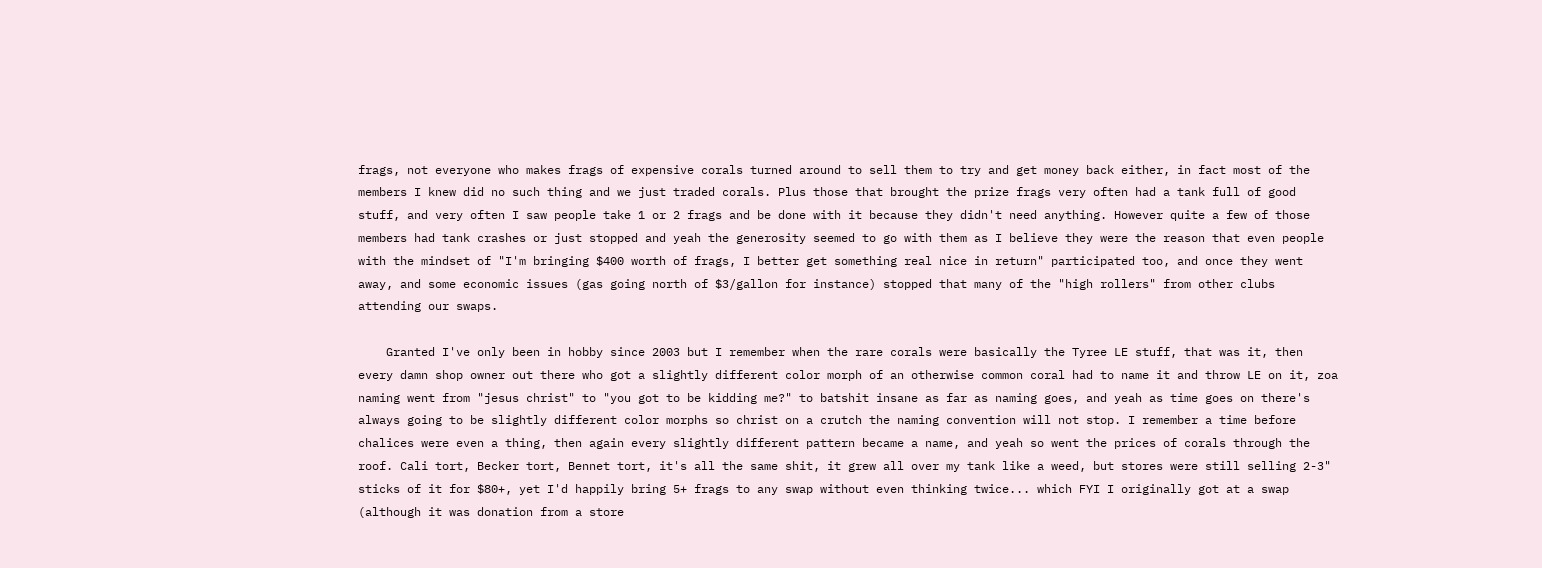frags, not everyone who makes frags of expensive corals turned around to sell them to try and get money back either, in fact most of the members I knew did no such thing and we just traded corals. Plus those that brought the prize frags very often had a tank full of good stuff, and very often I saw people take 1 or 2 frags and be done with it because they didn't need anything. However quite a few of those members had tank crashes or just stopped and yeah the generosity seemed to go with them as I believe they were the reason that even people with the mindset of "I'm bringing $400 worth of frags, I better get something real nice in return" participated too, and once they went away, and some economic issues (gas going north of $3/gallon for instance) stopped that many of the "high rollers" from other clubs attending our swaps.

    Granted I've only been in hobby since 2003 but I remember when the rare corals were basically the Tyree LE stuff, that was it, then every damn shop owner out there who got a slightly different color morph of an otherwise common coral had to name it and throw LE on it, zoa naming went from "jesus christ" to "you got to be kidding me?" to batshit insane as far as naming goes, and yeah as time goes on there's always going to be slightly different color morphs so christ on a crutch the naming convention will not stop. I remember a time before chalices were even a thing, then again every slightly different pattern became a name, and yeah so went the prices of corals through the roof. Cali tort, Becker tort, Bennet tort, it's all the same shit, it grew all over my tank like a weed, but stores were still selling 2-3" sticks of it for $80+, yet I'd happily bring 5+ frags to any swap without even thinking twice... which FYI I originally got at a swap (although it was donation from a store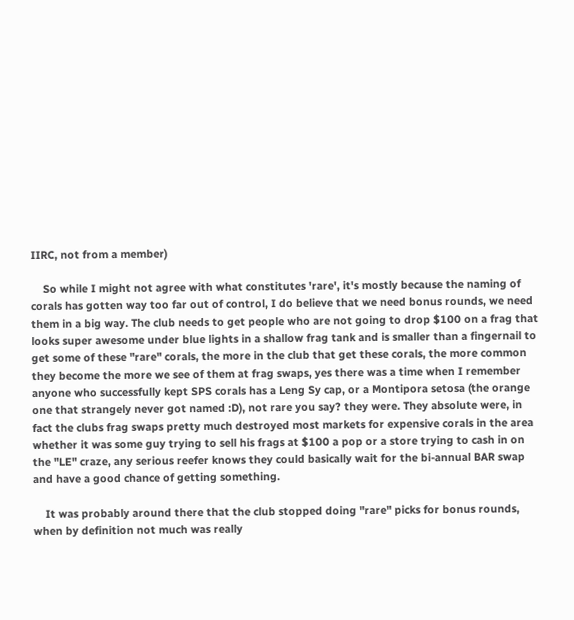IIRC, not from a member)

    So while I might not agree with what constitutes 'rare', it's mostly because the naming of corals has gotten way too far out of control, I do believe that we need bonus rounds, we need them in a big way. The club needs to get people who are not going to drop $100 on a frag that looks super awesome under blue lights in a shallow frag tank and is smaller than a fingernail to get some of these "rare" corals, the more in the club that get these corals, the more common they become the more we see of them at frag swaps, yes there was a time when I remember anyone who successfully kept SPS corals has a Leng Sy cap, or a Montipora setosa (the orange one that strangely never got named :D), not rare you say? they were. They absolute were, in fact the clubs frag swaps pretty much destroyed most markets for expensive corals in the area whether it was some guy trying to sell his frags at $100 a pop or a store trying to cash in on the "LE" craze, any serious reefer knows they could basically wait for the bi-annual BAR swap and have a good chance of getting something.

    It was probably around there that the club stopped doing "rare" picks for bonus rounds, when by definition not much was really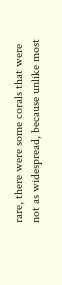rare, there were some corals that were not as widespread, because unlike most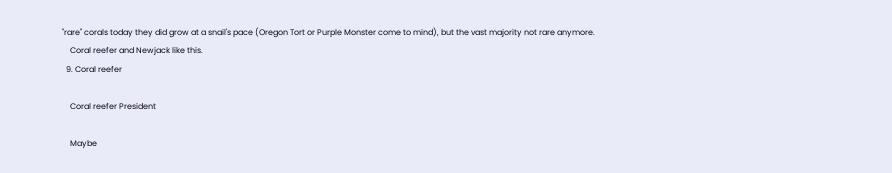"rare" corals today they did grow at a snail's pace (Oregon Tort or Purple Monster come to mind), but the vast majority not rare anymore.
    Coral reefer and Newjack like this.
  9. Coral reefer

    Coral reefer President

    Maybe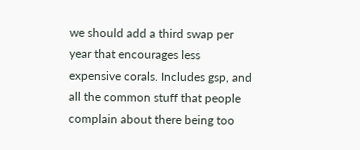we should add a third swap per year that encourages less expensive corals. Includes gsp, and all the common stuff that people complain about there being too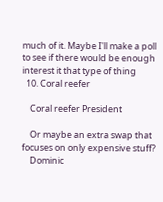much of it. Maybe I'll make a poll to see if there would be enough interest it that type of thing
  10. Coral reefer

    Coral reefer President

    Or maybe an extra swap that focuses on only expensive stuff?
    Dominic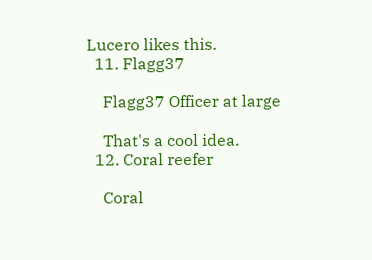Lucero likes this.
  11. Flagg37

    Flagg37 Officer at large

    That's a cool idea.
  12. Coral reefer

    Coral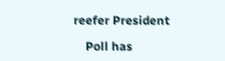reefer President

    Poll has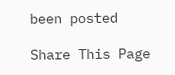been posted

Share This Page